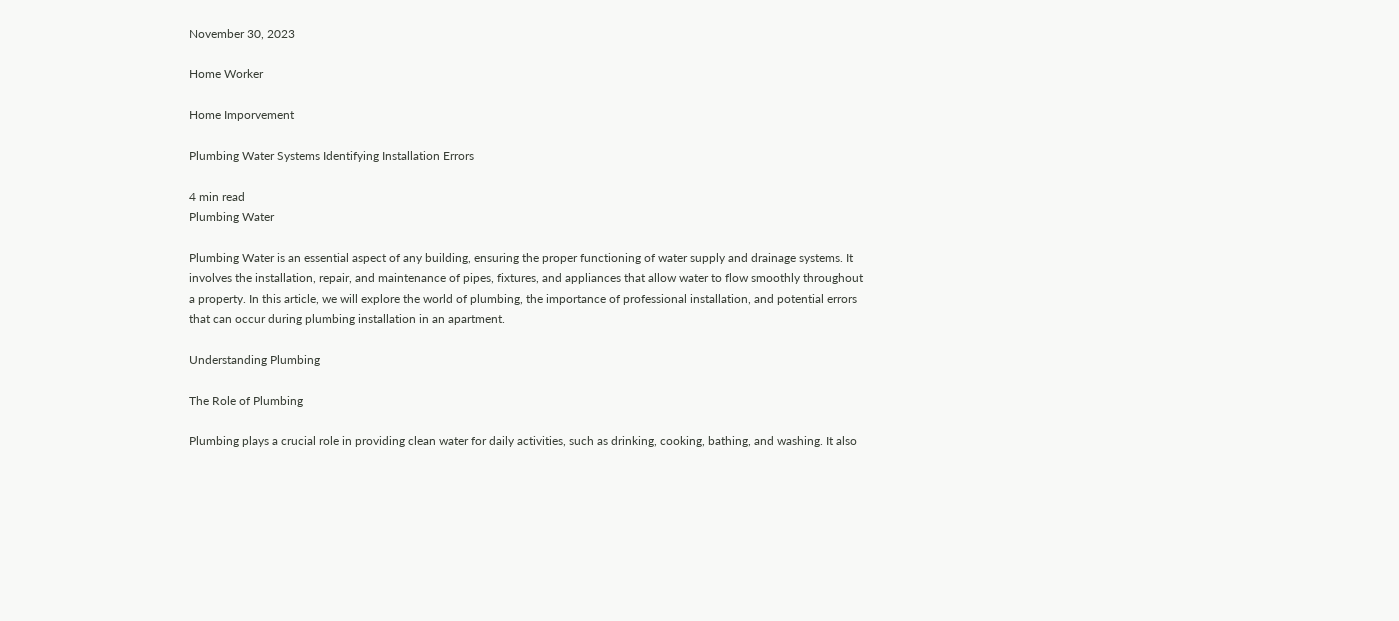November 30, 2023

Home Worker

Home Imporvement

Plumbing Water Systems Identifying Installation Errors

4 min read
Plumbing Water

Plumbing Water is an essential aspect of any building, ensuring the proper functioning of water supply and drainage systems. It involves the installation, repair, and maintenance of pipes, fixtures, and appliances that allow water to flow smoothly throughout a property. In this article, we will explore the world of plumbing, the importance of professional installation, and potential errors that can occur during plumbing installation in an apartment.

Understanding Plumbing

The Role of Plumbing

Plumbing plays a crucial role in providing clean water for daily activities, such as drinking, cooking, bathing, and washing. It also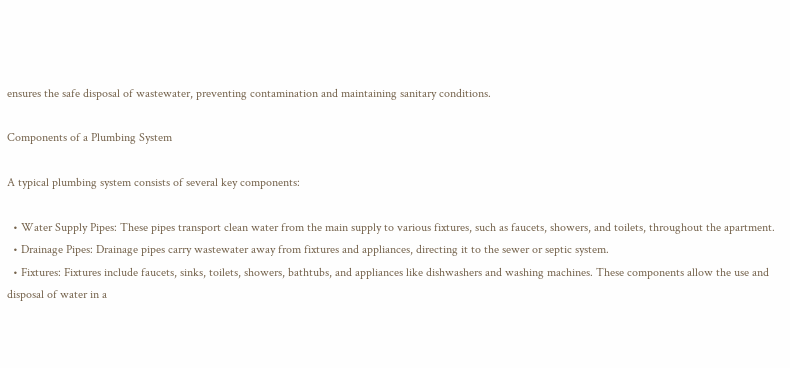ensures the safe disposal of wastewater, preventing contamination and maintaining sanitary conditions.

Components of a Plumbing System

A typical plumbing system consists of several key components:

  • Water Supply Pipes: These pipes transport clean water from the main supply to various fixtures, such as faucets, showers, and toilets, throughout the apartment.
  • Drainage Pipes: Drainage pipes carry wastewater away from fixtures and appliances, directing it to the sewer or septic system.
  • Fixtures: Fixtures include faucets, sinks, toilets, showers, bathtubs, and appliances like dishwashers and washing machines. These components allow the use and disposal of water in a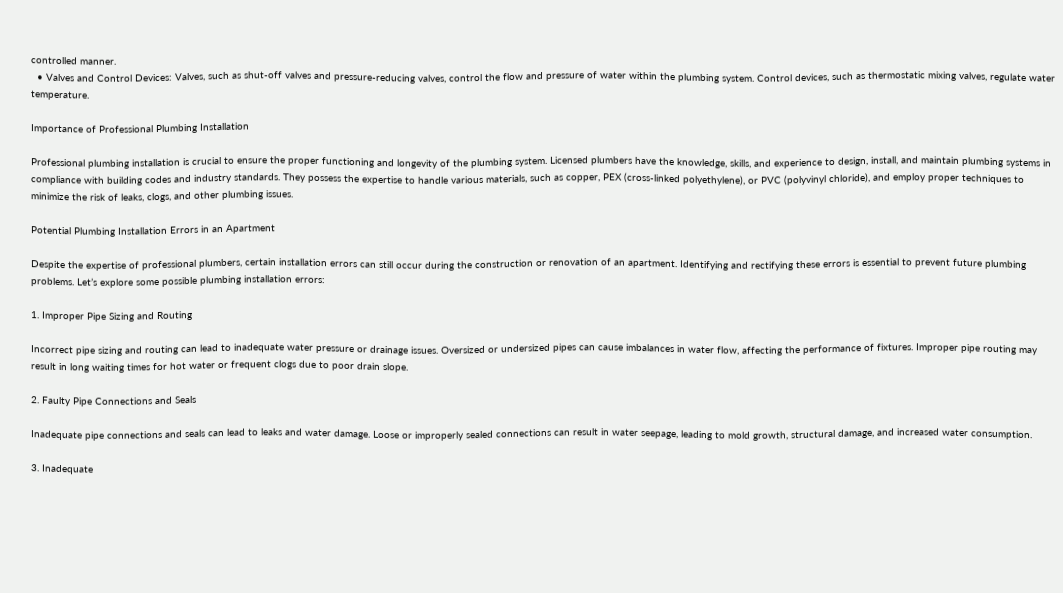controlled manner.
  • Valves and Control Devices: Valves, such as shut-off valves and pressure-reducing valves, control the flow and pressure of water within the plumbing system. Control devices, such as thermostatic mixing valves, regulate water temperature.

Importance of Professional Plumbing Installation

Professional plumbing installation is crucial to ensure the proper functioning and longevity of the plumbing system. Licensed plumbers have the knowledge, skills, and experience to design, install, and maintain plumbing systems in compliance with building codes and industry standards. They possess the expertise to handle various materials, such as copper, PEX (cross-linked polyethylene), or PVC (polyvinyl chloride), and employ proper techniques to minimize the risk of leaks, clogs, and other plumbing issues.

Potential Plumbing Installation Errors in an Apartment

Despite the expertise of professional plumbers, certain installation errors can still occur during the construction or renovation of an apartment. Identifying and rectifying these errors is essential to prevent future plumbing problems. Let’s explore some possible plumbing installation errors:

1. Improper Pipe Sizing and Routing

Incorrect pipe sizing and routing can lead to inadequate water pressure or drainage issues. Oversized or undersized pipes can cause imbalances in water flow, affecting the performance of fixtures. Improper pipe routing may result in long waiting times for hot water or frequent clogs due to poor drain slope.

2. Faulty Pipe Connections and Seals

Inadequate pipe connections and seals can lead to leaks and water damage. Loose or improperly sealed connections can result in water seepage, leading to mold growth, structural damage, and increased water consumption.

3. Inadequate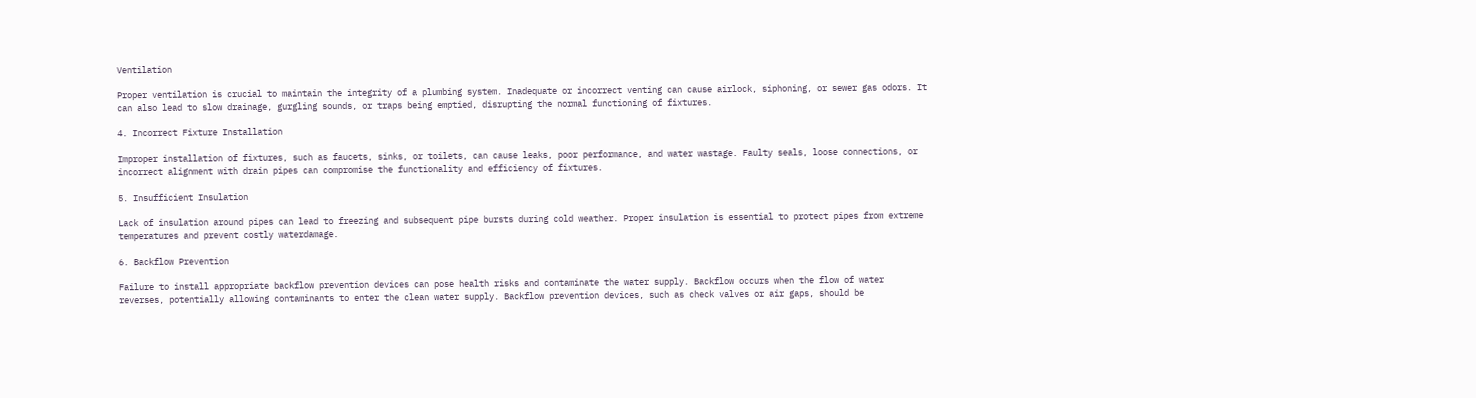Ventilation

Proper ventilation is crucial to maintain the integrity of a plumbing system. Inadequate or incorrect venting can cause airlock, siphoning, or sewer gas odors. It can also lead to slow drainage, gurgling sounds, or traps being emptied, disrupting the normal functioning of fixtures.

4. Incorrect Fixture Installation

Improper installation of fixtures, such as faucets, sinks, or toilets, can cause leaks, poor performance, and water wastage. Faulty seals, loose connections, or incorrect alignment with drain pipes can compromise the functionality and efficiency of fixtures.

5. Insufficient Insulation

Lack of insulation around pipes can lead to freezing and subsequent pipe bursts during cold weather. Proper insulation is essential to protect pipes from extreme temperatures and prevent costly waterdamage.

6. Backflow Prevention

Failure to install appropriate backflow prevention devices can pose health risks and contaminate the water supply. Backflow occurs when the flow of water reverses, potentially allowing contaminants to enter the clean water supply. Backflow prevention devices, such as check valves or air gaps, should be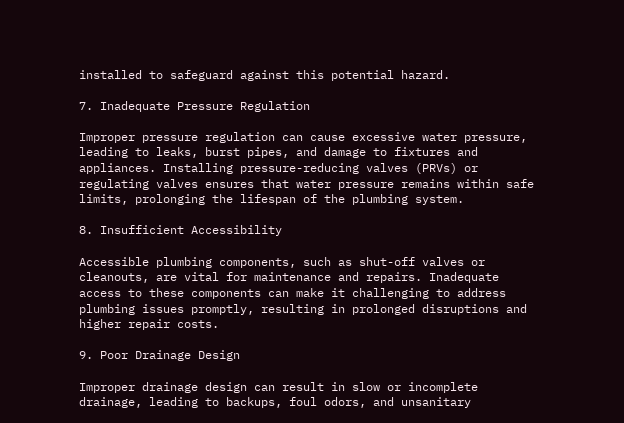installed to safeguard against this potential hazard.

7. Inadequate Pressure Regulation

Improper pressure regulation can cause excessive water pressure, leading to leaks, burst pipes, and damage to fixtures and appliances. Installing pressure-reducing valves (PRVs) or regulating valves ensures that water pressure remains within safe limits, prolonging the lifespan of the plumbing system.

8. Insufficient Accessibility

Accessible plumbing components, such as shut-off valves or cleanouts, are vital for maintenance and repairs. Inadequate access to these components can make it challenging to address plumbing issues promptly, resulting in prolonged disruptions and higher repair costs.

9. Poor Drainage Design

Improper drainage design can result in slow or incomplete drainage, leading to backups, foul odors, and unsanitary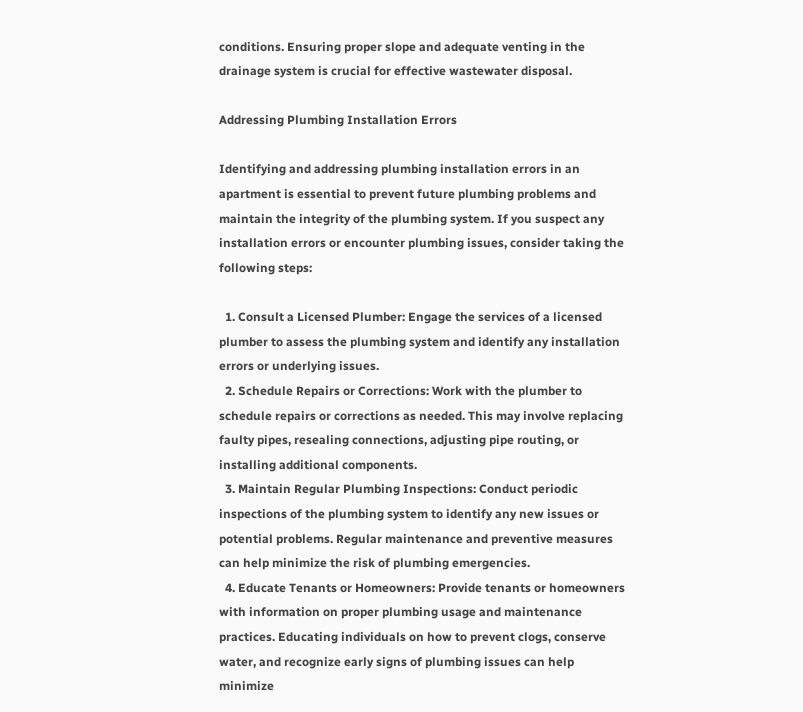conditions. Ensuring proper slope and adequate venting in the drainage system is crucial for effective wastewater disposal.

Addressing Plumbing Installation Errors

Identifying and addressing plumbing installation errors in an apartment is essential to prevent future plumbing problems and maintain the integrity of the plumbing system. If you suspect any installation errors or encounter plumbing issues, consider taking the following steps:

  1. Consult a Licensed Plumber: Engage the services of a licensed plumber to assess the plumbing system and identify any installation errors or underlying issues.
  2. Schedule Repairs or Corrections: Work with the plumber to schedule repairs or corrections as needed. This may involve replacing faulty pipes, resealing connections, adjusting pipe routing, or installing additional components.
  3. Maintain Regular Plumbing Inspections: Conduct periodic inspections of the plumbing system to identify any new issues or potential problems. Regular maintenance and preventive measures can help minimize the risk of plumbing emergencies.
  4. Educate Tenants or Homeowners: Provide tenants or homeowners with information on proper plumbing usage and maintenance practices. Educating individuals on how to prevent clogs, conserve water, and recognize early signs of plumbing issues can help minimize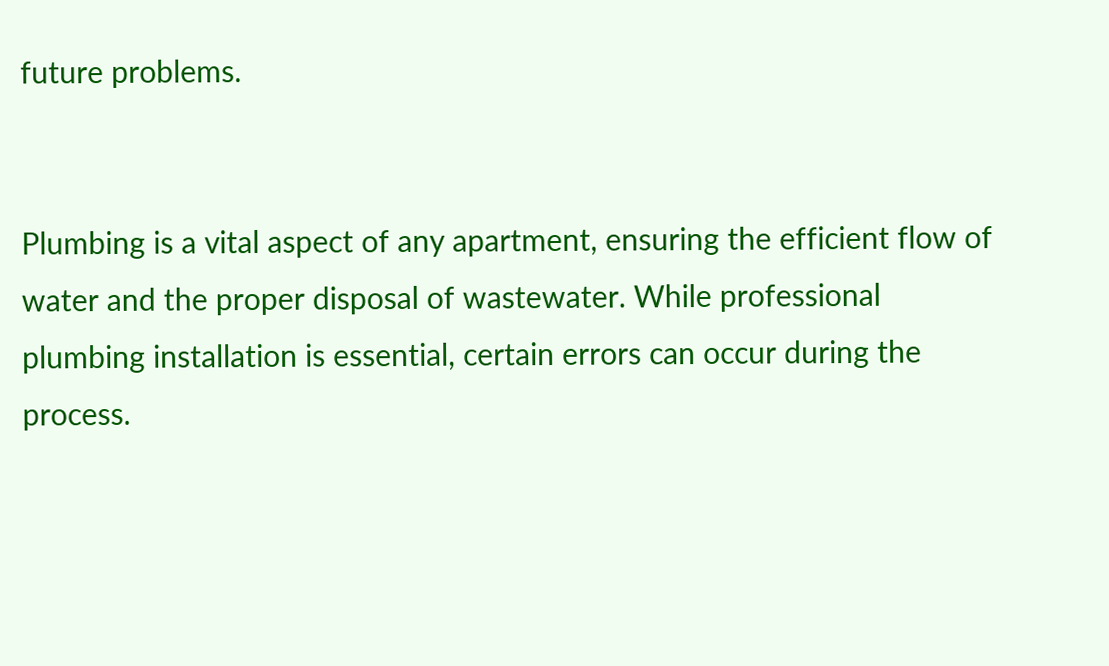future problems.


Plumbing is a vital aspect of any apartment, ensuring the efficient flow of water and the proper disposal of wastewater. While professional plumbing installation is essential, certain errors can occur during the process.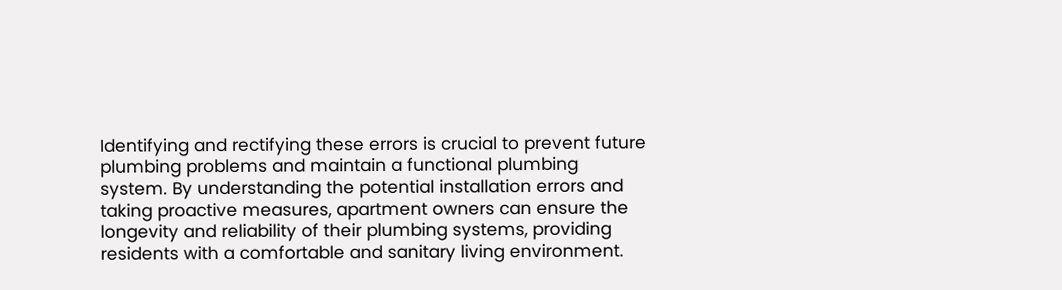Identifying and rectifying these errors is crucial to prevent future plumbing problems and maintain a functional plumbing system. By understanding the potential installation errors and taking proactive measures, apartment owners can ensure the longevity and reliability of their plumbing systems, providing residents with a comfortable and sanitary living environment.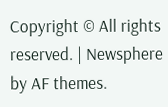Copyright © All rights reserved. | Newsphere by AF themes.